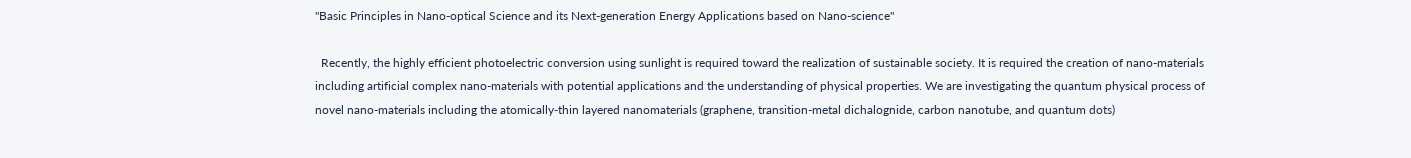"Basic Principles in Nano-optical Science and its Next-generation Energy Applications based on Nano-science"

  Recently, the highly efficient photoelectric conversion using sunlight is required toward the realization of sustainable society. It is required the creation of nano-materials including artificial complex nano-materials with potential applications and the understanding of physical properties. We are investigating the quantum physical process of novel nano-materials including the atomically-thin layered nanomaterials (graphene, transition-metal dichalognide, carbon nanotube, and quantum dots)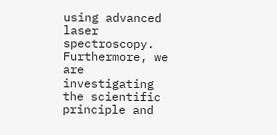using advanced laser spectroscopy. Furthermore, we are investigating the scientific principle and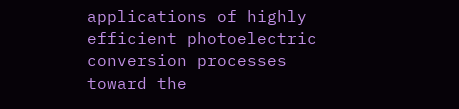applications of highly efficient photoelectric conversion processes toward the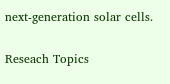next-generation solar cells.

Reseach Topics